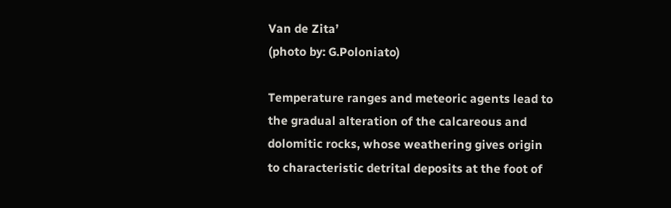Van de Zita’
(photo by: G.Poloniato)

Temperature ranges and meteoric agents lead to the gradual alteration of the calcareous and dolomitic rocks, whose weathering gives origin to characteristic detrital deposits at the foot of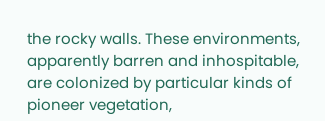the rocky walls. These environments, apparently barren and inhospitable, are colonized by particular kinds of pioneer vegetation,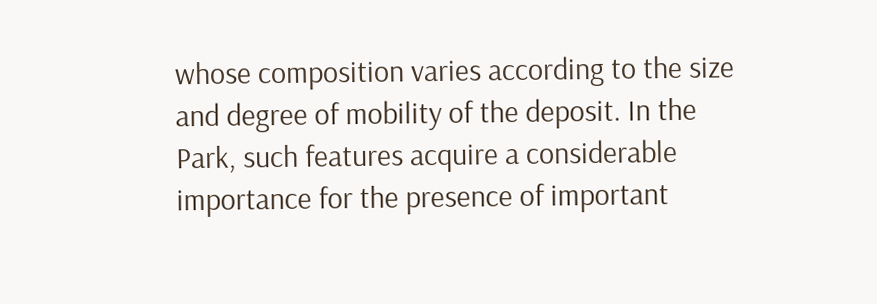whose composition varies according to the size and degree of mobility of the deposit. In the Park, such features acquire a considerable importance for the presence of important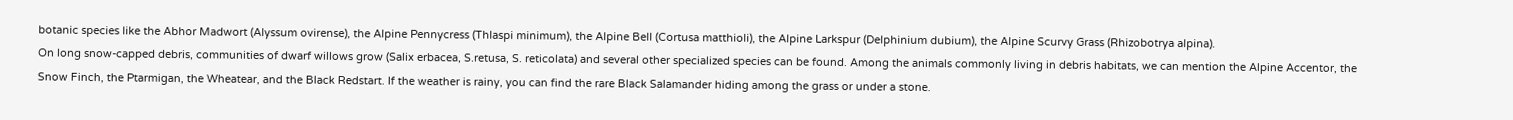botanic species like the Abhor Madwort (Alyssum ovirense), the Alpine Pennycress (Thlaspi minimum), the Alpine Bell (Cortusa matthioli), the Alpine Larkspur (Delphinium dubium), the Alpine Scurvy Grass (Rhizobotrya alpina).
On long snow-capped debris, communities of dwarf willows grow (Salix erbacea, S.retusa, S. reticolata) and several other specialized species can be found. Among the animals commonly living in debris habitats, we can mention the Alpine Accentor, the Snow Finch, the Ptarmigan, the Wheatear, and the Black Redstart. If the weather is rainy, you can find the rare Black Salamander hiding among the grass or under a stone.